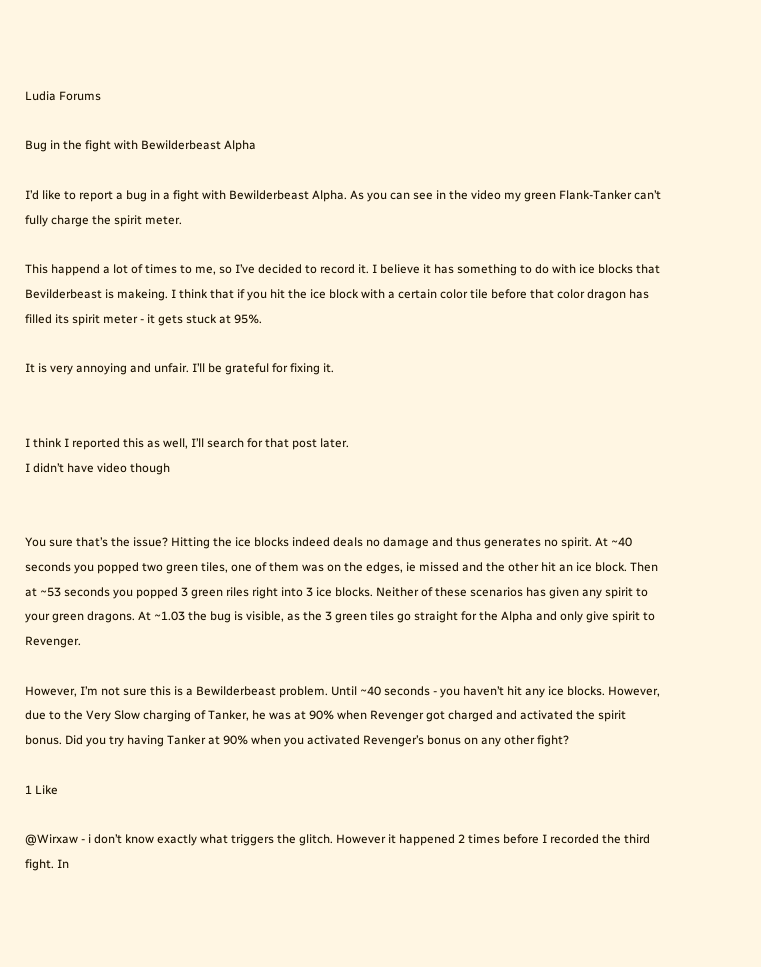Ludia Forums

Bug in the fight with Bewilderbeast Alpha

I’d like to report a bug in a fight with Bewilderbeast Alpha. As you can see in the video my green Flank-Tanker can’t fully charge the spirit meter.

This happend a lot of times to me, so I’ve decided to record it. I believe it has something to do with ice blocks that Bevilderbeast is makeing. I think that if you hit the ice block with a certain color tile before that color dragon has filled its spirit meter - it gets stuck at 95%.

It is very annoying and unfair. I’ll be grateful for fixing it.


I think I reported this as well, I’ll search for that post later.
I didn’t have video though


You sure that’s the issue? Hitting the ice blocks indeed deals no damage and thus generates no spirit. At ~40 seconds you popped two green tiles, one of them was on the edges, ie missed and the other hit an ice block. Then at ~53 seconds you popped 3 green riles right into 3 ice blocks. Neither of these scenarios has given any spirit to your green dragons. At ~1.03 the bug is visible, as the 3 green tiles go straight for the Alpha and only give spirit to Revenger.

However, I’m not sure this is a Bewilderbeast problem. Until ~40 seconds - you haven’t hit any ice blocks. However, due to the Very Slow charging of Tanker, he was at 90% when Revenger got charged and activated the spirit bonus. Did you try having Tanker at 90% when you activated Revenger’s bonus on any other fight?

1 Like

@Wirxaw - i don’t know exactly what triggers the glitch. However it happened 2 times before I recorded the third fight. In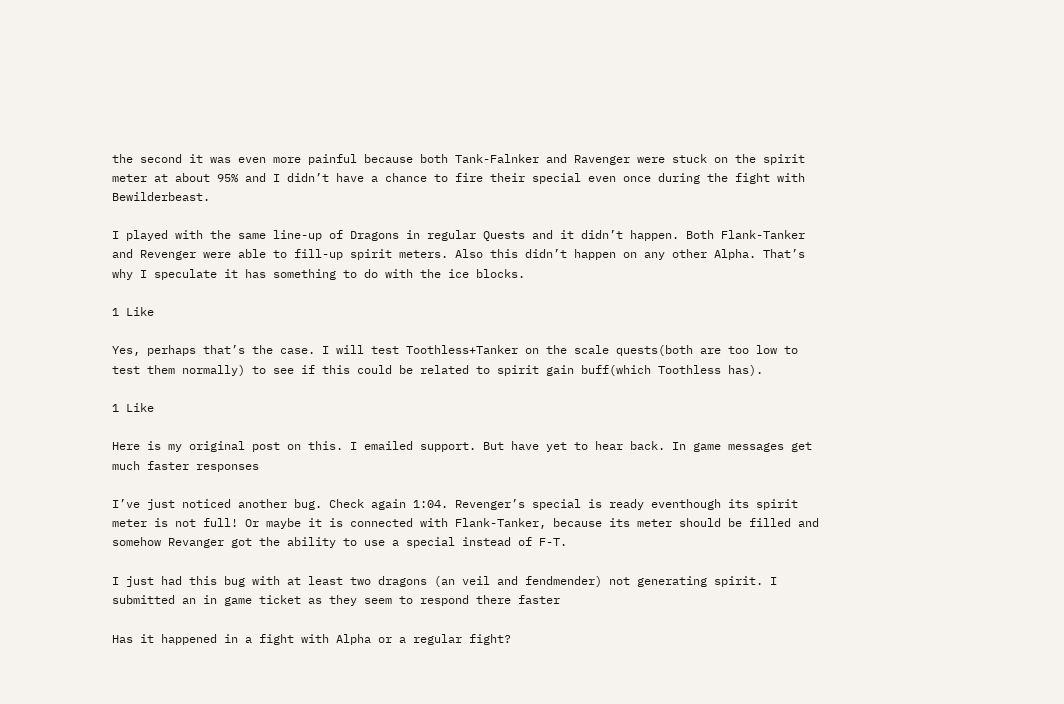the second it was even more painful because both Tank-Falnker and Ravenger were stuck on the spirit meter at about 95% and I didn’t have a chance to fire their special even once during the fight with Bewilderbeast.

I played with the same line-up of Dragons in regular Quests and it didn’t happen. Both Flank-Tanker and Revenger were able to fill-up spirit meters. Also this didn’t happen on any other Alpha. That’s why I speculate it has something to do with the ice blocks.

1 Like

Yes, perhaps that’s the case. I will test Toothless+Tanker on the scale quests(both are too low to test them normally) to see if this could be related to spirit gain buff(which Toothless has).

1 Like

Here is my original post on this. I emailed support. But have yet to hear back. In game messages get much faster responses

I’ve just noticed another bug. Check again 1:04. Revenger’s special is ready eventhough its spirit meter is not full! Or maybe it is connected with Flank-Tanker, because its meter should be filled and somehow Revanger got the ability to use a special instead of F-T.

I just had this bug with at least two dragons (an veil and fendmender) not generating spirit. I submitted an in game ticket as they seem to respond there faster

Has it happened in a fight with Alpha or a regular fight?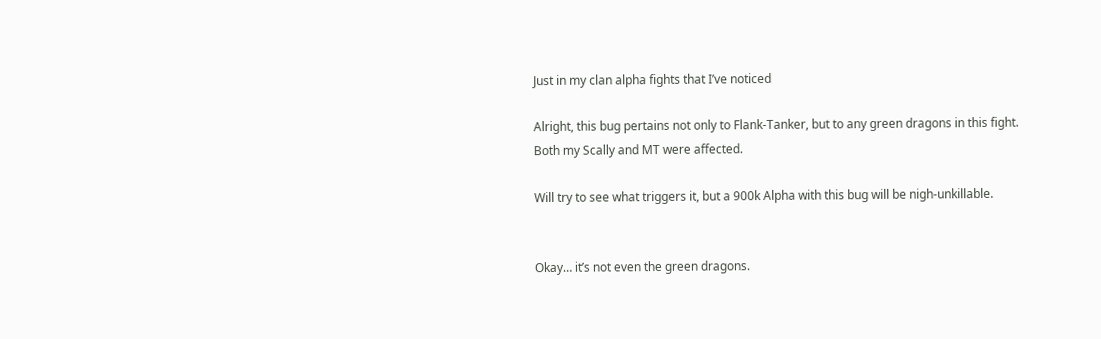Just in my clan alpha fights that I’ve noticed

Alright, this bug pertains not only to Flank-Tanker, but to any green dragons in this fight.
Both my Scally and MT were affected.

Will try to see what triggers it, but a 900k Alpha with this bug will be nigh-unkillable.


Okay… it’s not even the green dragons.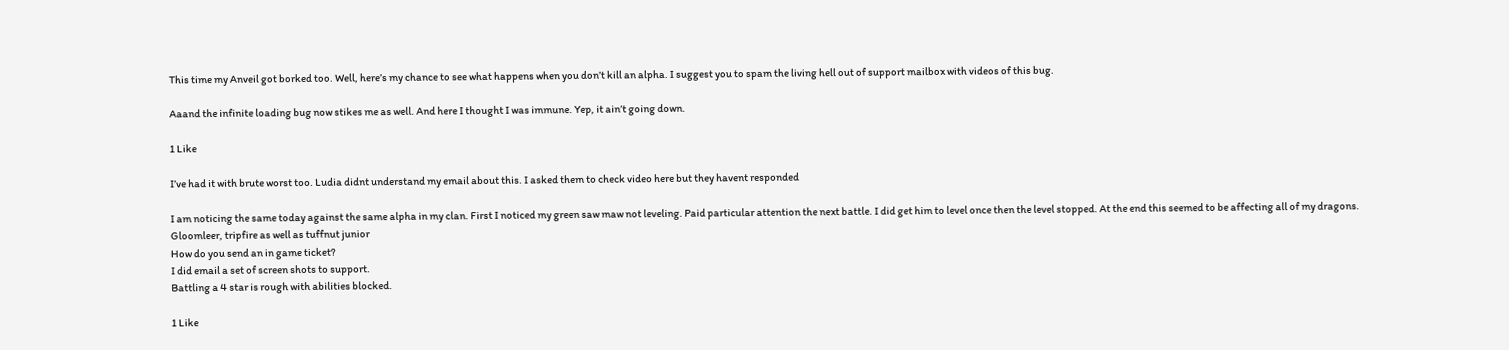This time my Anveil got borked too. Well, here’s my chance to see what happens when you don’t kill an alpha. I suggest you to spam the living hell out of support mailbox with videos of this bug.

Aaand the infinite loading bug now stikes me as well. And here I thought I was immune. Yep, it ain’t going down.

1 Like

I’ve had it with brute worst too. Ludia didnt understand my email about this. I asked them to check video here but they havent responded

I am noticing the same today against the same alpha in my clan. First I noticed my green saw maw not leveling. Paid particular attention the next battle. I did get him to level once then the level stopped. At the end this seemed to be affecting all of my dragons.
Gloomleer, tripfire as well as tuffnut junior
How do you send an in game ticket?
I did email a set of screen shots to support.
Battling a 4 star is rough with abilities blocked.

1 Like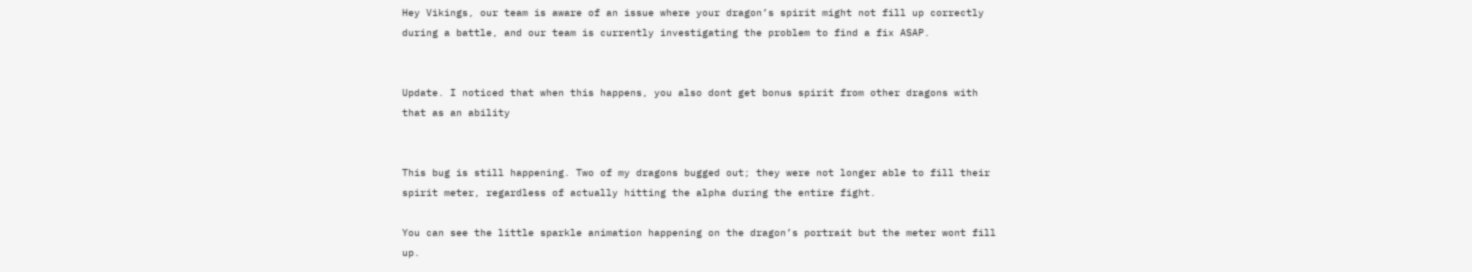Hey Vikings, our team is aware of an issue where your dragon’s spirit might not fill up correctly during a battle, and our team is currently investigating the problem to find a fix ASAP.


Update. I noticed that when this happens, you also dont get bonus spirit from other dragons with that as an ability


This bug is still happening. Two of my dragons bugged out; they were not longer able to fill their spirit meter, regardless of actually hitting the alpha during the entire fight.

You can see the little sparkle animation happening on the dragon’s portrait but the meter wont fill up.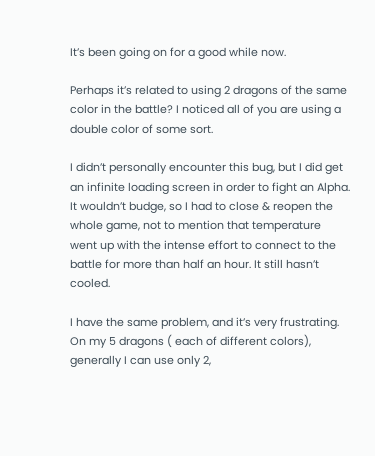It’s been going on for a good while now.

Perhaps it’s related to using 2 dragons of the same color in the battle? I noticed all of you are using a double color of some sort.

I didn’t personally encounter this bug, but I did get an infinite loading screen in order to fight an Alpha. It wouldn’t budge, so I had to close & reopen the whole game, not to mention that temperature went up with the intense effort to connect to the battle for more than half an hour. It still hasn’t cooled.

I have the same problem, and it’s very frustrating. On my 5 dragons ( each of different colors), generally I can use only 2,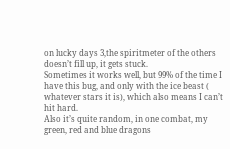on lucky days 3,the spiritmeter of the others doesn’t fill up, it gets stuck.
Sometimes it works well, but 99% of the time I have this bug, and only with the ice beast ( whatever stars it is), which also means I can’t hit hard.
Also it’s quite random, in one combat, my green, red and blue dragons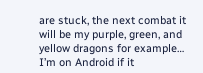are stuck, the next combat it will be my purple, green, and yellow dragons for example…
I’m on Android if it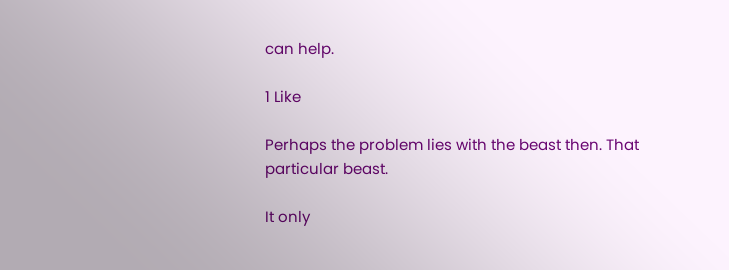can help.

1 Like

Perhaps the problem lies with the beast then. That particular beast.

It only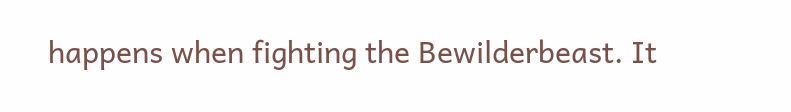happens when fighting the Bewilderbeast. It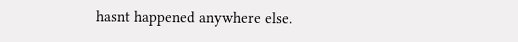hasnt happened anywhere else.